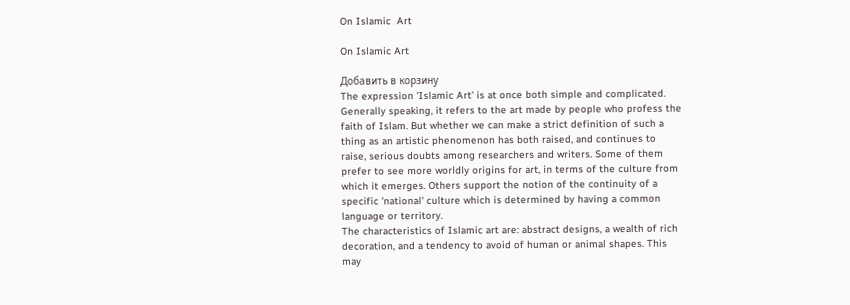On Islamic  Art

On Islamic Art

Добавить в корзину
The expression 'Islamic Art' is at once both simple and complicated. Generally speaking, it refers to the art made by people who profess the faith of Islam. But whether we can make a strict definition of such a thing as an artistic phenomenon has both raised, and continues to raise, serious doubts among researchers and writers. Some of them prefer to see more worldly origins for art, in terms of the culture from which it emerges. Others support the notion of the continuity of a specific 'national' culture which is determined by having a common language or territory.
The characteristics of Islamic art are: abstract designs, a wealth of rich decoration, and a tendency to avoid of human or animal shapes. This may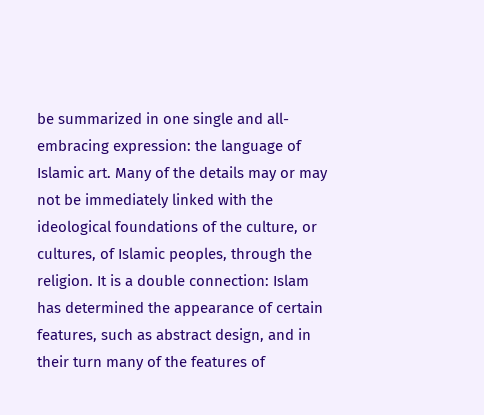be summarized in one single and all-embracing expression: the language of Islamic art. Many of the details may or may not be immediately linked with the ideological foundations of the culture, or cultures, of Islamic peoples, through the religion. It is a double connection: Islam has determined the appearance of certain features, such as abstract design, and in their turn many of the features of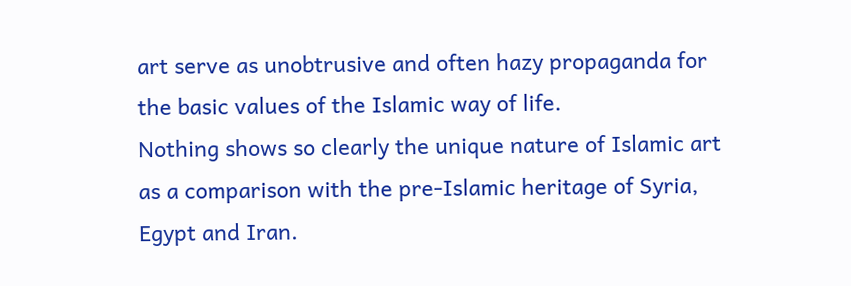art serve as unobtrusive and often hazy propaganda for the basic values of the Islamic way of life.
Nothing shows so clearly the unique nature of Islamic art as a comparison with the pre-Islamic heritage of Syria, Egypt and Iran.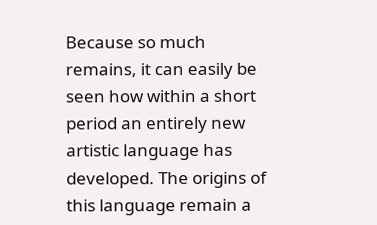Because so much remains, it can easily be seen how within a short period an entirely new artistic language has developed. The origins of this language remain a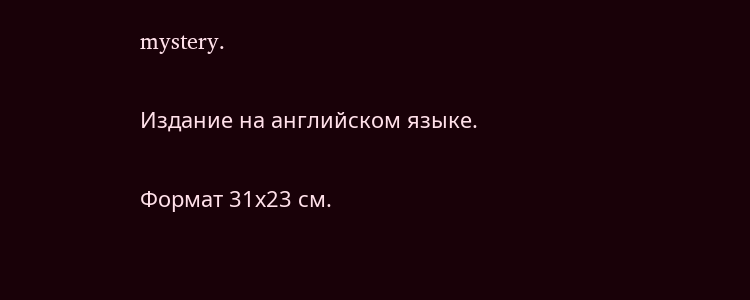mystery.

Издание на английском языке.

Формат 31х23 см.